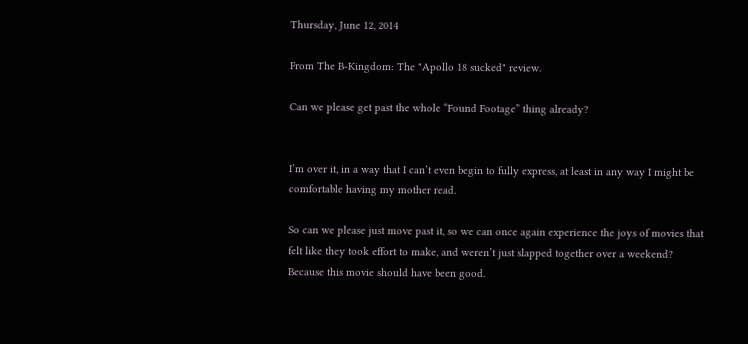Thursday, June 12, 2014

From The B-Kingdom: The "Apollo 18 sucked" review.

Can we please get past the whole “Found Footage” thing already?


I’m over it, in a way that I can’t even begin to fully express, at least in any way I might be comfortable having my mother read.

So can we please just move past it, so we can once again experience the joys of movies that felt like they took effort to make, and weren’t just slapped together over a weekend?  Because this movie should have been good.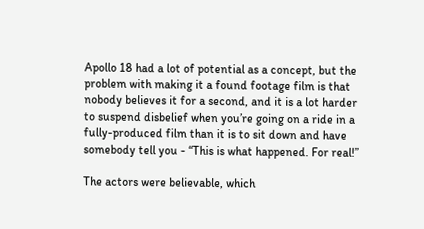Apollo 18 had a lot of potential as a concept, but the problem with making it a found footage film is that nobody believes it for a second, and it is a lot harder to suspend disbelief when you’re going on a ride in a fully-produced film than it is to sit down and have somebody tell you - “This is what happened. For real!”

The actors were believable, which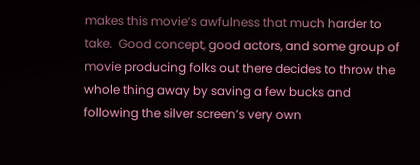makes this movie’s awfulness that much harder to take.  Good concept, good actors, and some group of movie producing folks out there decides to throw the whole thing away by saving a few bucks and following the silver screen’s very own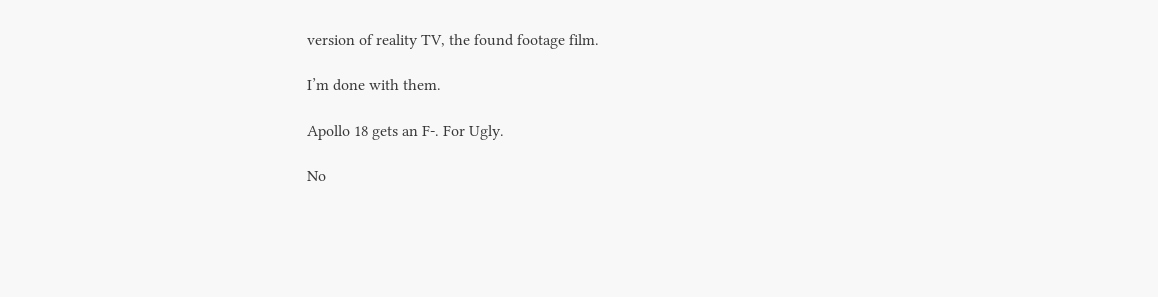version of reality TV, the found footage film.

I’m done with them.

Apollo 18 gets an F-. For Ugly.

No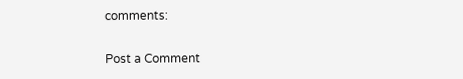comments:

Post a Comment